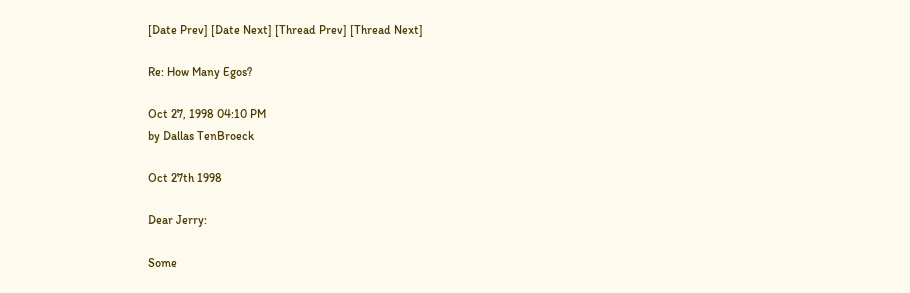[Date Prev] [Date Next] [Thread Prev] [Thread Next]

Re: How Many Egos?

Oct 27, 1998 04:10 PM
by Dallas TenBroeck

Oct 27th 1998

Dear Jerry:

Some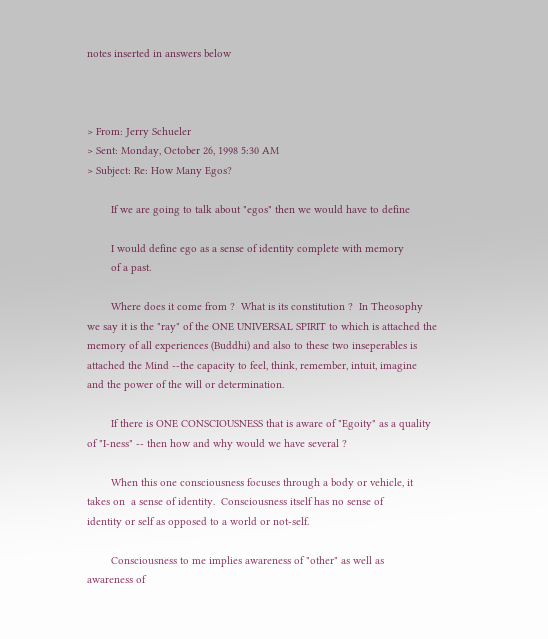notes inserted in answers below



> From: Jerry Schueler
> Sent: Monday, October 26, 1998 5:30 AM
> Subject: Re: How Many Egos?

        If we are going to talk about "egos" then we would have to define

        I would define ego as a sense of identity complete with memory
        of a past.

        Where does it come from ?  What is its constitution ?  In Theosophy
we say it is the "ray" of the ONE UNIVERSAL SPIRIT to which is attached the
memory of all experiences (Buddhi) and also to these two inseperables is
attached the Mind --the capacity to feel, think, remember, intuit, imagine
and the power of the will or determination.

        If there is ONE CONSCIOUSNESS that is aware of "Egoity" as a quality
of "I-ness" -- then how and why would we have several ?

        When this one consciousness focuses through a body or vehicle, it
takes on  a sense of identity.  Consciousness itself has no sense of
identity or self as opposed to a world or not-self.

        Consciousness to me implies awareness of "other" as well as
awareness of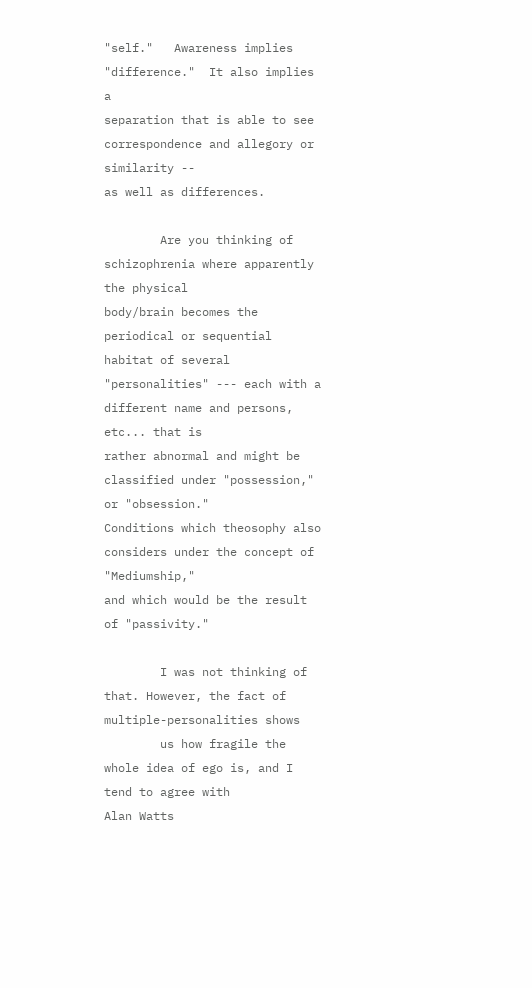"self."   Awareness implies "difference."  It also implies a
separation that is able to see correspondence and allegory or similarity --
as well as differences.

        Are you thinking of schizophrenia where apparently the physical
body/brain becomes the periodical or sequential habitat of several
"personalities" --- each with a different name and persons, etc... that is
rather abnormal and might be classified under "possession," or "obsession."
Conditions which theosophy also considers under the concept of "Mediumship,"
and which would be the result of "passivity."

        I was not thinking of that. However, the fact of
multiple-personalities shows
        us how fragile the whole idea of ego is, and I tend to agree with
Alan Watts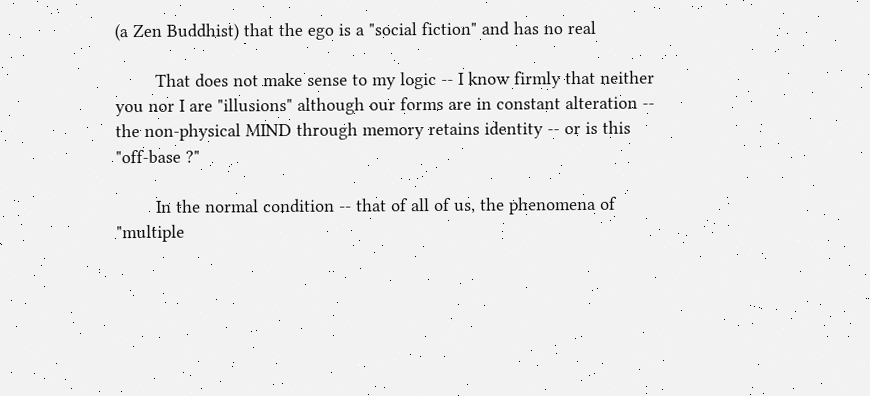(a Zen Buddhist) that the ego is a "social fiction" and has no real

        That does not make sense to my logic -- I know firmly that neither
you nor I are "illusions" although our forms are in constant alteration --
the non-physical MIND through memory retains identity -- or is this
"off-base ?"

        In the normal condition -- that of all of us, the phenomena of
"multiple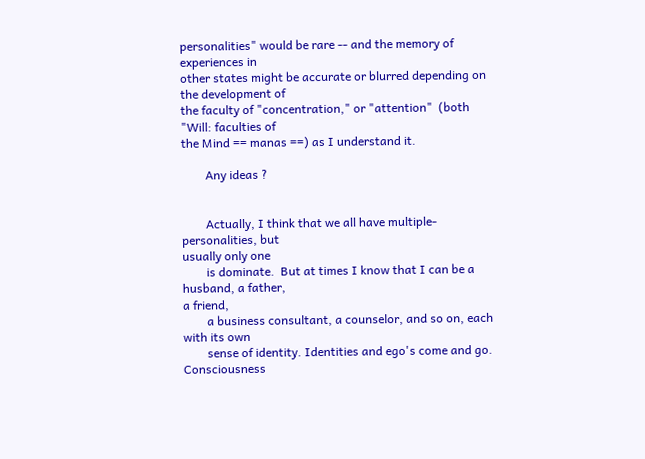personalities" would be rare -- and the memory of experiences in
other states might be accurate or blurred depending on the development of
the faculty of "concentration," or "attention"  (both "Will: faculties of
the Mind == manas ==) as I understand it.

        Any ideas ?


        Actually, I think that we all have multiple-personalities, but
usually only one
        is dominate.  But at times I know that I can be a husband, a father,
a friend,
        a business consultant, a counselor, and so on, each with its own
        sense of identity. Identities and ego's come and go. Consciousness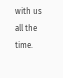with us all the time.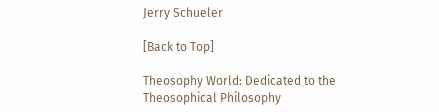Jerry Schueler

[Back to Top]

Theosophy World: Dedicated to the Theosophical Philosophy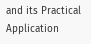and its Practical Application